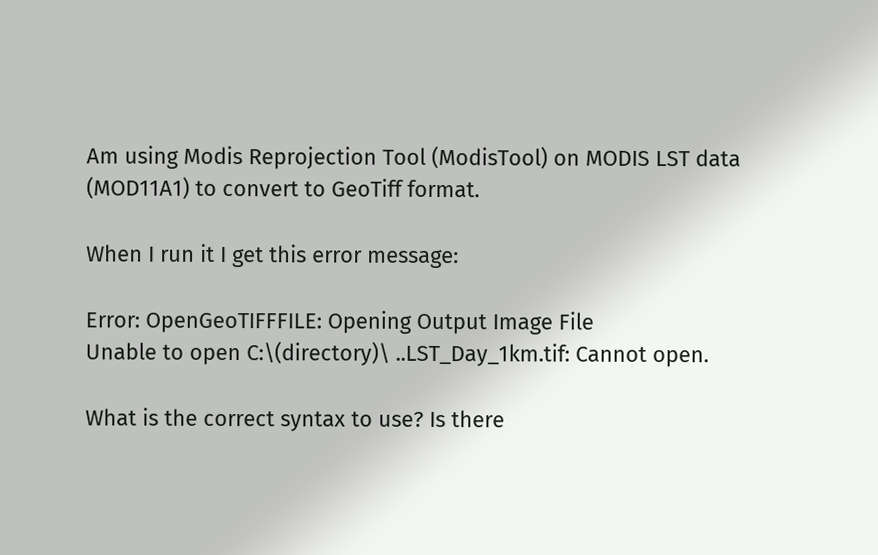Am using Modis Reprojection Tool (ModisTool) on MODIS LST data (MOD11A1) to convert to GeoTiff format.

When I run it I get this error message:

Error: OpenGeoTIFFFILE: Opening Output Image File
Unable to open C:\(directory)\ ..LST_Day_1km.tif: Cannot open.

What is the correct syntax to use? Is there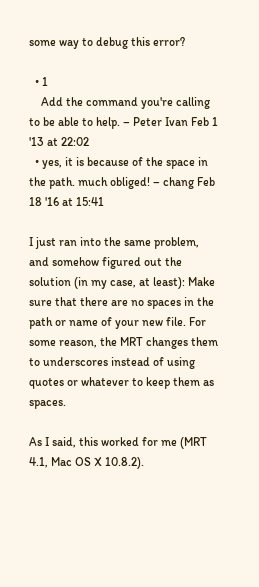some way to debug this error?

  • 1
    Add the command you're calling to be able to help. – Peter Ivan Feb 1 '13 at 22:02
  • yes, it is because of the space in the path. much obliged! – chang Feb 18 '16 at 15:41

I just ran into the same problem, and somehow figured out the solution (in my case, at least): Make sure that there are no spaces in the path or name of your new file. For some reason, the MRT changes them to underscores instead of using quotes or whatever to keep them as spaces.

As I said, this worked for me (MRT 4.1, Mac OS X 10.8.2).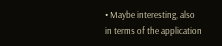• Maybe interesting, also in terms of the application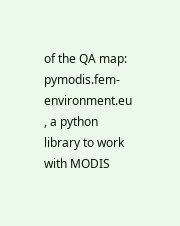of the QA map: pymodis.fem-environment.eu , a python library to work with MODIS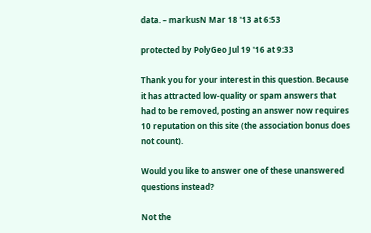data. – markusN Mar 18 '13 at 6:53

protected by PolyGeo Jul 19 '16 at 9:33

Thank you for your interest in this question. Because it has attracted low-quality or spam answers that had to be removed, posting an answer now requires 10 reputation on this site (the association bonus does not count).

Would you like to answer one of these unanswered questions instead?

Not the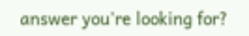answer you're looking for?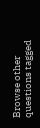Browse other questions tagged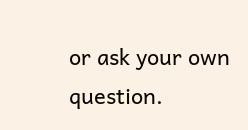or ask your own question.